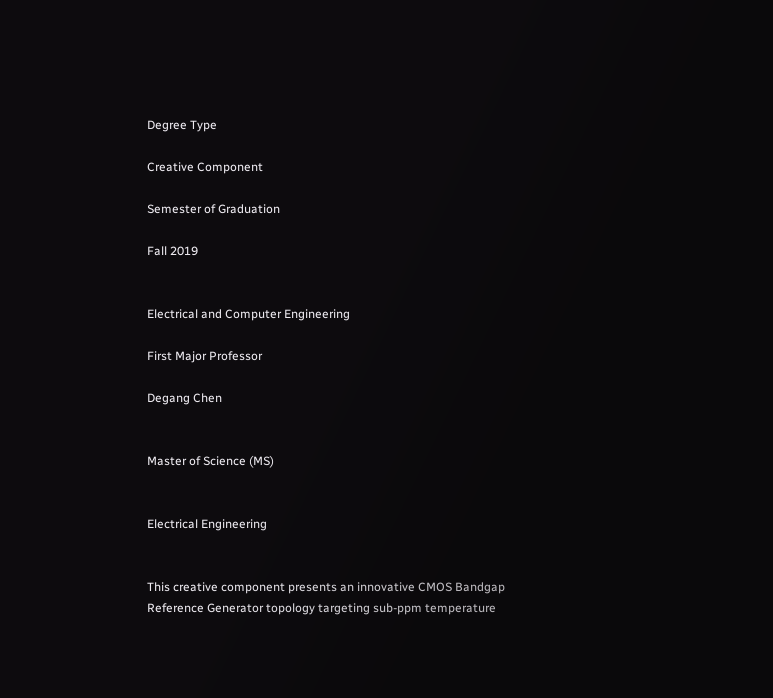Degree Type

Creative Component

Semester of Graduation

Fall 2019


Electrical and Computer Engineering

First Major Professor

Degang Chen


Master of Science (MS)


Electrical Engineering


This creative component presents an innovative CMOS Bandgap Reference Generator topology targeting sub-ppm temperature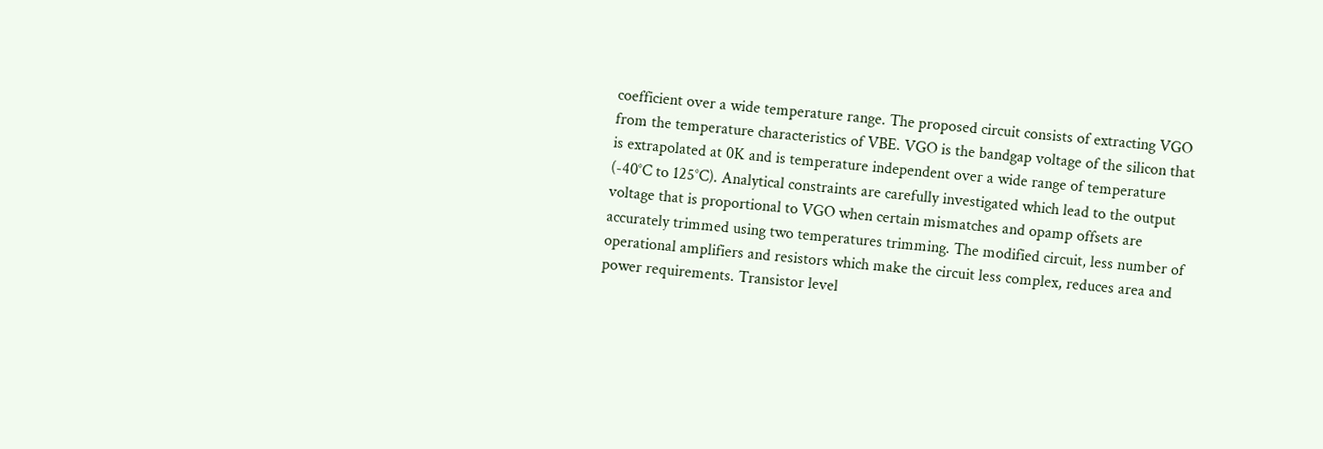coefficient over a wide temperature range. The proposed circuit consists of extracting VGO from the temperature characteristics of VBE. VGO is the bandgap voltage of the silicon that is extrapolated at 0K and is temperature independent over a wide range of temperature (-40°C to 125°C). Analytical constraints are carefully investigated which lead to the output voltage that is proportional to VGO when certain mismatches and opamp offsets are accurately trimmed using two temperatures trimming. The modified circuit, less number of operational amplifiers and resistors which make the circuit less complex, reduces area and power requirements. Transistor level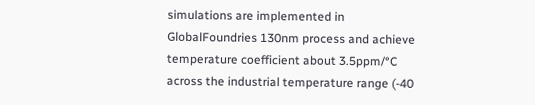simulations are implemented in GlobalFoundries 130nm process and achieve temperature coefficient about 3.5ppm/°C across the industrial temperature range (-40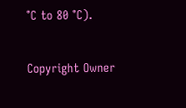°C to 80 °C).

Copyright Owner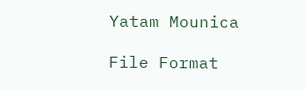Yatam Mounica

File Format